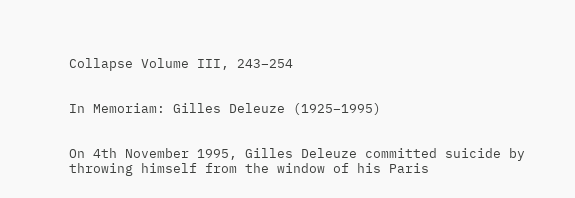Collapse Volume III, 243–254


In Memoriam: Gilles Deleuze (1925–1995)


On 4th November 1995, Gilles Deleuze committed suicide by throwing himself from the window of his Paris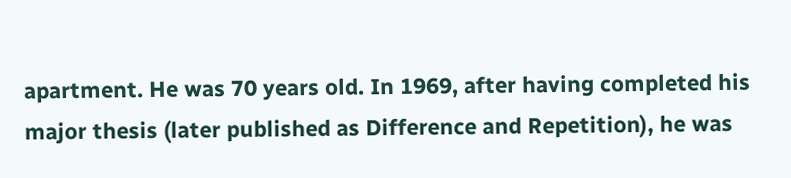apartment. He was 70 years old. In 1969, after having completed his major thesis (later published as Difference and Repetition), he was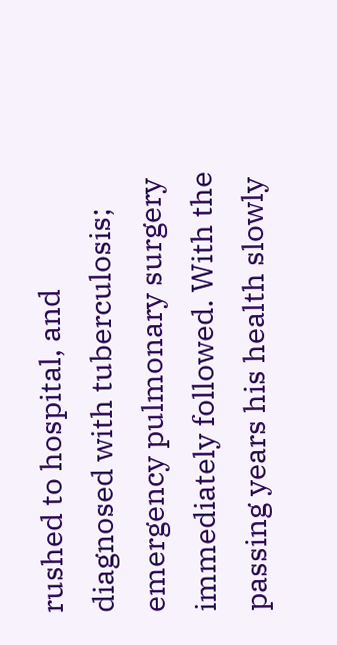rushed to hospital, and diagnosed with tuberculosis; emergency pulmonary surgery immediately followed. With the passing years his health slowly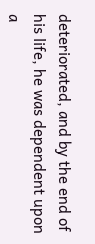deteriorated, and by the end of his life, he was dependent upon a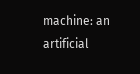machine: an artificial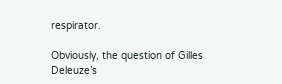respirator.

Obviously, the question of Gilles Deleuze’s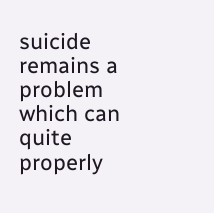suicide remains a problem which can quite properly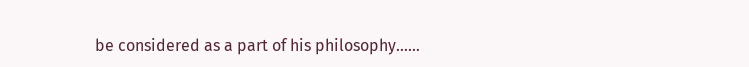be considered as a part of his philosophy……